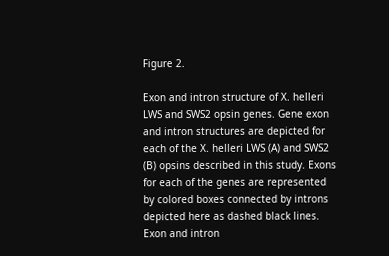Figure 2.

Exon and intron structure of X. helleri LWS and SWS2 opsin genes. Gene exon and intron structures are depicted for each of the X. helleri LWS (A) and SWS2 (B) opsins described in this study. Exons for each of the genes are represented by colored boxes connected by introns depicted here as dashed black lines. Exon and intron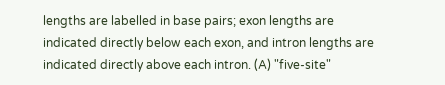lengths are labelled in base pairs; exon lengths are indicated directly below each exon, and intron lengths are indicated directly above each intron. (A) "five-site"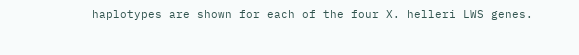haplotypes are shown for each of the four X. helleri LWS genes.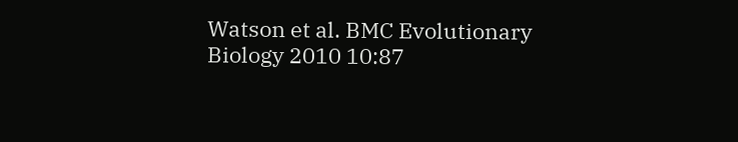Watson et al. BMC Evolutionary Biology 2010 10:87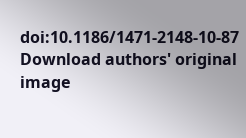doi:10.1186/1471-2148-10-87
Download authors' original image